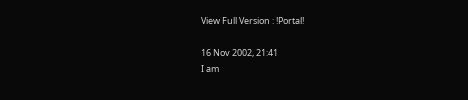View Full Version : !Portal!

16 Nov 2002, 21:41
I am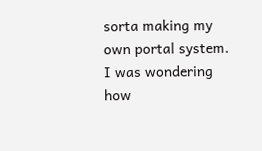sorta making my own portal system. I was wondering how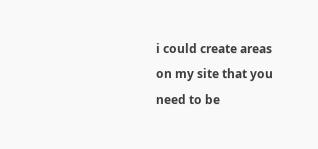i could create areas on my site that you need to be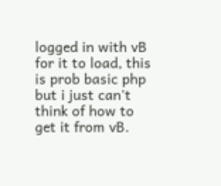logged in with vB for it to load, this is prob basic php but i just can't think of how to get it from vB.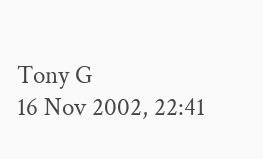Tony G
16 Nov 2002, 22:41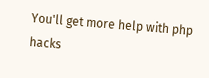You'll get more help with php hacks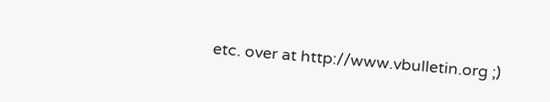etc. over at http://www.vbulletin.org ;)